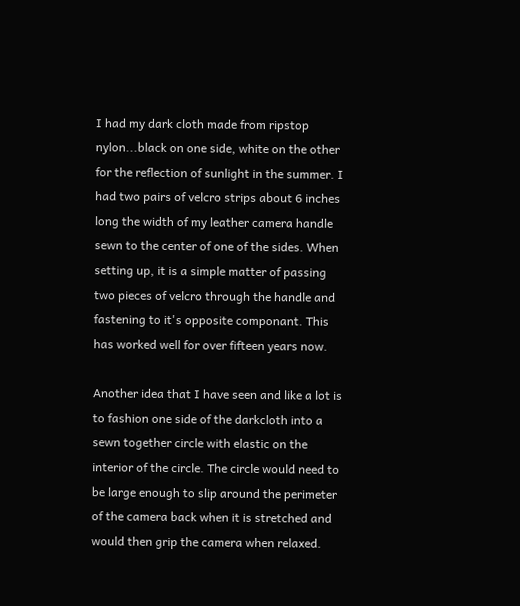I had my dark cloth made from ripstop nylon...black on one side, white on the other for the reflection of sunlight in the summer. I had two pairs of velcro strips about 6 inches long the width of my leather camera handle sewn to the center of one of the sides. When setting up, it is a simple matter of passing two pieces of velcro through the handle and fastening to it's opposite componant. This has worked well for over fifteen years now.

Another idea that I have seen and like a lot is to fashion one side of the darkcloth into a sewn together circle with elastic on the interior of the circle. The circle would need to be large enough to slip around the perimeter of the camera back when it is stretched and would then grip the camera when relaxed.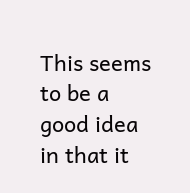This seems to be a good idea in that it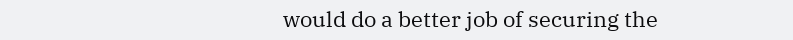would do a better job of securing the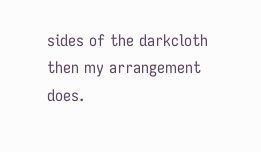sides of the darkcloth then my arrangement does.